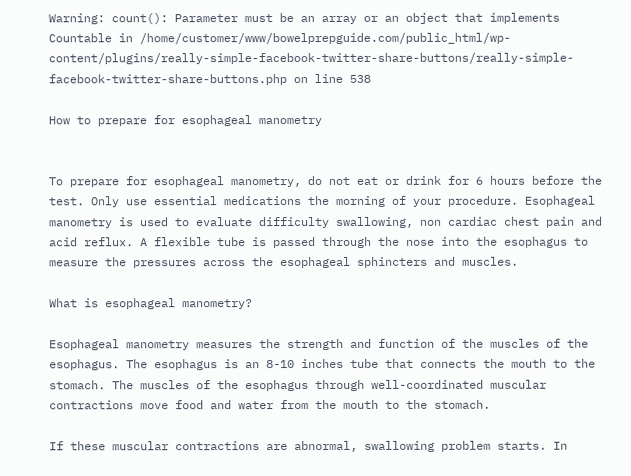Warning: count(): Parameter must be an array or an object that implements Countable in /home/customer/www/bowelprepguide.com/public_html/wp-content/plugins/really-simple-facebook-twitter-share-buttons/really-simple-facebook-twitter-share-buttons.php on line 538

How to prepare for esophageal manometry


To prepare for esophageal manometry, do not eat or drink for 6 hours before the test. Only use essential medications the morning of your procedure. Esophageal manometry is used to evaluate difficulty swallowing, non cardiac chest pain and acid reflux. A flexible tube is passed through the nose into the esophagus to measure the pressures across the esophageal sphincters and muscles.

What is esophageal manometry?

Esophageal manometry measures the strength and function of the muscles of the esophagus. The esophagus is an 8-10 inches tube that connects the mouth to the stomach. The muscles of the esophagus through well-coordinated muscular contractions move food and water from the mouth to the stomach.

If these muscular contractions are abnormal, swallowing problem starts. In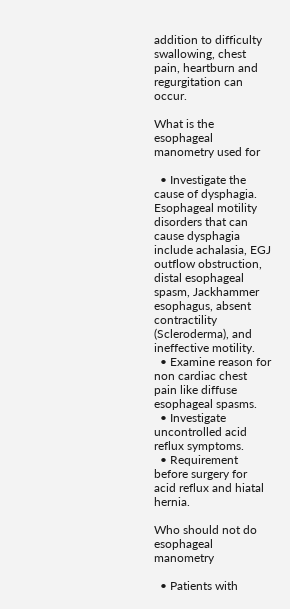addition to difficulty swallowing, chest pain, heartburn and regurgitation can occur.

What is the esophageal manometry used for

  • Investigate the cause of dysphagia. Esophageal motility disorders that can cause dysphagia include achalasia, EGJ outflow obstruction, distal esophageal spasm, Jackhammer esophagus, absent contractility (Scleroderma), and ineffective motility.
  • Examine reason for non cardiac chest pain like diffuse esophageal spasms.
  • Investigate uncontrolled acid reflux symptoms.
  • Requirement before surgery for acid reflux and hiatal hernia.

Who should not do esophageal manometry

  • Patients with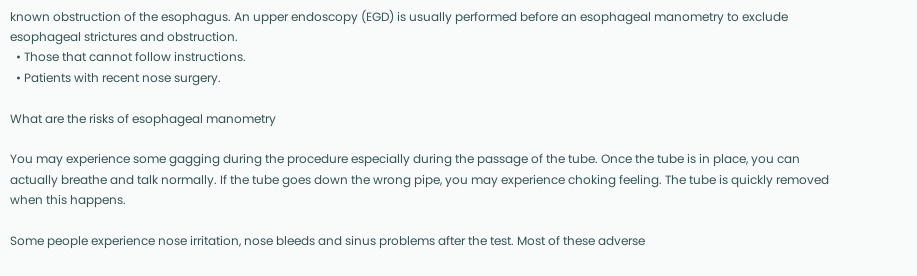known obstruction of the esophagus. An upper endoscopy (EGD) is usually performed before an esophageal manometry to exclude esophageal strictures and obstruction.
  • Those that cannot follow instructions.
  • Patients with recent nose surgery.

What are the risks of esophageal manometry

You may experience some gagging during the procedure especially during the passage of the tube. Once the tube is in place, you can actually breathe and talk normally. If the tube goes down the wrong pipe, you may experience choking feeling. The tube is quickly removed when this happens.

Some people experience nose irritation, nose bleeds and sinus problems after the test. Most of these adverse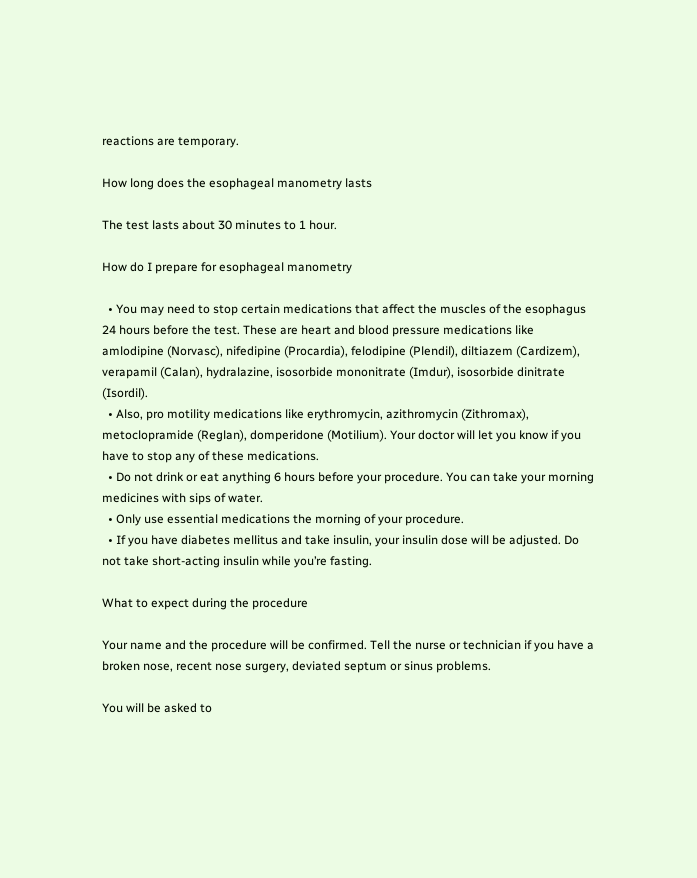reactions are temporary.

How long does the esophageal manometry lasts

The test lasts about 30 minutes to 1 hour.

How do I prepare for esophageal manometry

  • You may need to stop certain medications that affect the muscles of the esophagus 24 hours before the test. These are heart and blood pressure medications like amlodipine (Norvasc), nifedipine (Procardia), felodipine (Plendil), diltiazem (Cardizem), verapamil (Calan), hydralazine, isosorbide mononitrate (Imdur), isosorbide dinitrate (Isordil).
  • Also, pro motility medications like erythromycin, azithromycin (Zithromax), metoclopramide (Reglan), domperidone (Motilium). Your doctor will let you know if you have to stop any of these medications.
  • Do not drink or eat anything 6 hours before your procedure. You can take your morning medicines with sips of water.
  • Only use essential medications the morning of your procedure.
  • If you have diabetes mellitus and take insulin, your insulin dose will be adjusted. Do not take short-acting insulin while you’re fasting.

What to expect during the procedure

Your name and the procedure will be confirmed. Tell the nurse or technician if you have a broken nose, recent nose surgery, deviated septum or sinus problems.

You will be asked to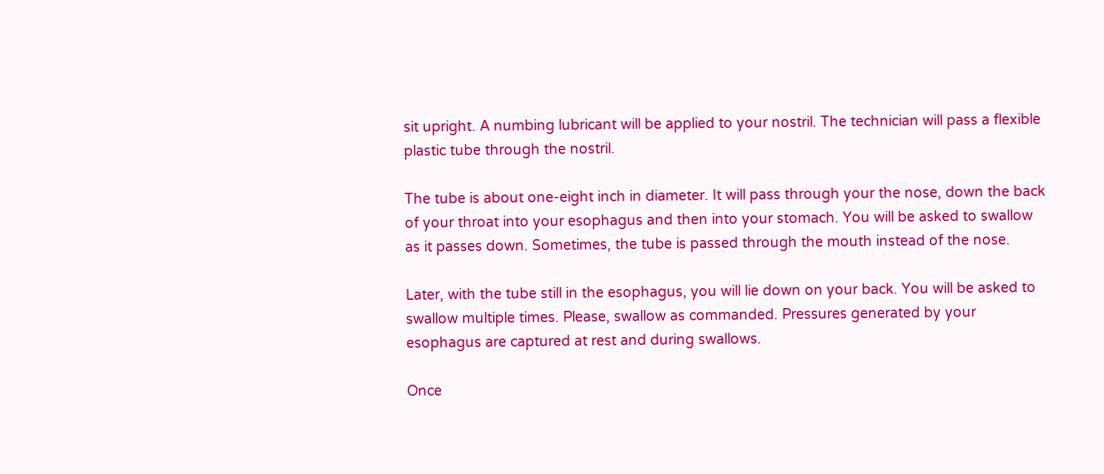sit upright. A numbing lubricant will be applied to your nostril. The technician will pass a flexible plastic tube through the nostril.

The tube is about one-eight inch in diameter. It will pass through your the nose, down the back of your throat into your esophagus and then into your stomach. You will be asked to swallow as it passes down. Sometimes, the tube is passed through the mouth instead of the nose.

Later, with the tube still in the esophagus, you will lie down on your back. You will be asked to swallow multiple times. Please, swallow as commanded. Pressures generated by your esophagus are captured at rest and during swallows.

Once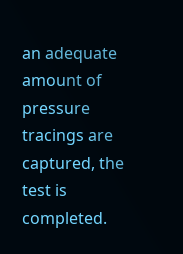an adequate amount of pressure tracings are captured, the test is completed.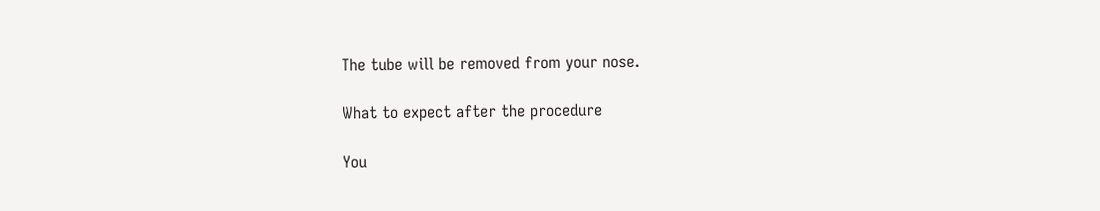The tube will be removed from your nose.

What to expect after the procedure

You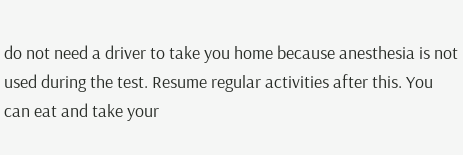do not need a driver to take you home because anesthesia is not used during the test. Resume regular activities after this. You can eat and take your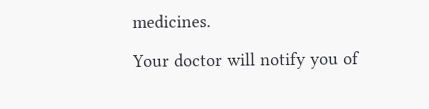medicines.

Your doctor will notify you of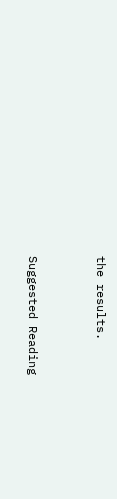the results.


Suggested Reading